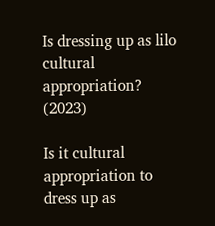Is dressing up as lilo cultural appropriation? (2023)

Is it cultural appropriation to dress up as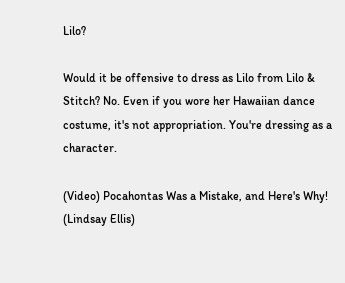Lilo?

Would it be offensive to dress as Lilo from Lilo & Stitch? No. Even if you wore her Hawaiian dance costume, it's not appropriation. You're dressing as a character.

(Video) Pocahontas Was a Mistake, and Here's Why!
(Lindsay Ellis)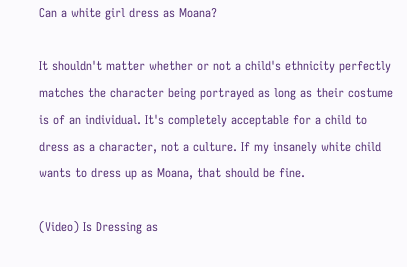Can a white girl dress as Moana?

It shouldn't matter whether or not a child's ethnicity perfectly matches the character being portrayed as long as their costume is of an individual. It's completely acceptable for a child to dress as a character, not a culture. If my insanely white child wants to dress up as Moana, that should be fine.

(Video) Is Dressing as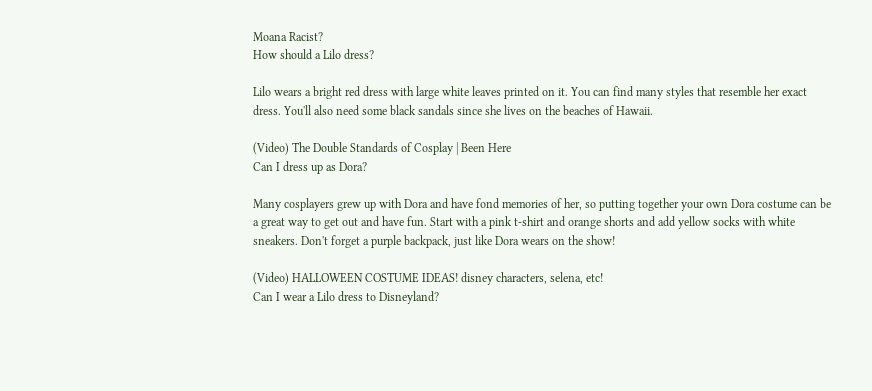Moana Racist?
How should a Lilo dress?

Lilo wears a bright red dress with large white leaves printed on it. You can find many styles that resemble her exact dress. You'll also need some black sandals since she lives on the beaches of Hawaii.

(Video) The Double Standards of Cosplay | Been Here
Can I dress up as Dora?

Many cosplayers grew up with Dora and have fond memories of her, so putting together your own Dora costume can be a great way to get out and have fun. Start with a pink t-shirt and orange shorts and add yellow socks with white sneakers. Don't forget a purple backpack, just like Dora wears on the show!

(Video) HALLOWEEN COSTUME IDEAS! disney characters, selena, etc!
Can I wear a Lilo dress to Disneyland?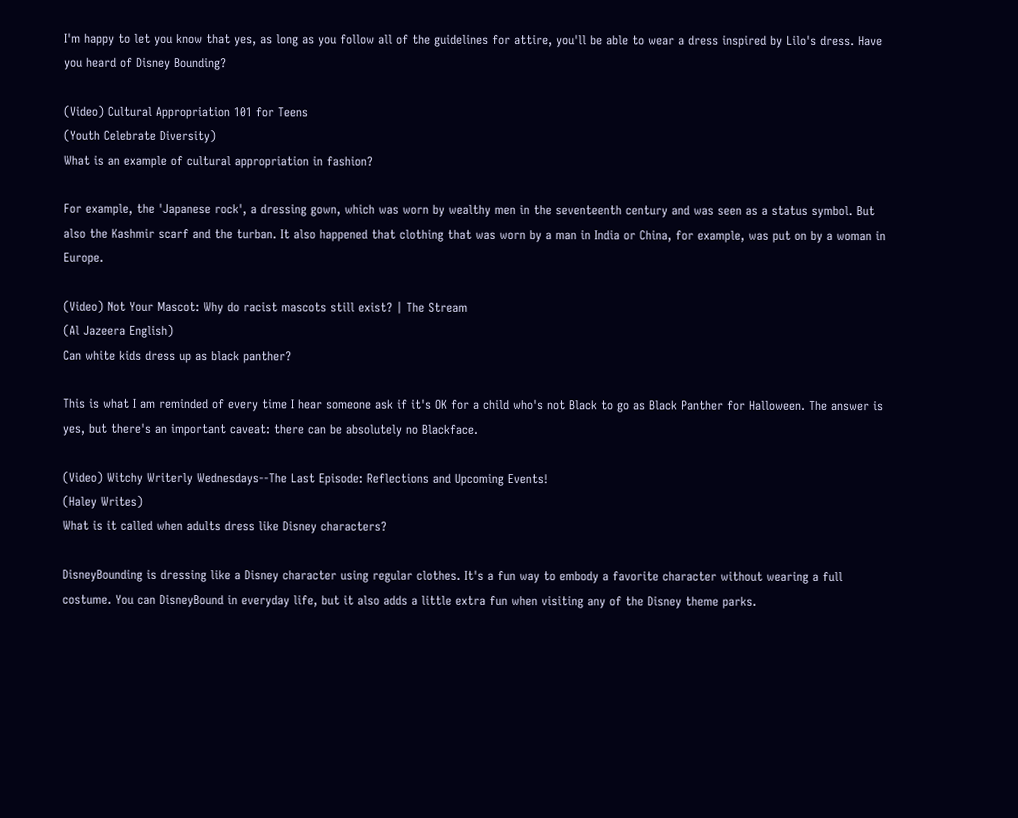I'm happy to let you know that yes, as long as you follow all of the guidelines for attire, you'll be able to wear a dress inspired by Lilo's dress. Have you heard of Disney Bounding?

(Video) Cultural Appropriation 101 for Teens
(Youth Celebrate Diversity)
What is an example of cultural appropriation in fashion?

For example, the 'Japanese rock', a dressing gown, which was worn by wealthy men in the seventeenth century and was seen as a status symbol. But also the Kashmir scarf and the turban. It also happened that clothing that was worn by a man in India or China, for example, was put on by a woman in Europe.

(Video) Not Your Mascot: Why do racist mascots still exist? | The Stream
(Al Jazeera English)
Can white kids dress up as black panther?

This is what I am reminded of every time I hear someone ask if it's OK for a child who's not Black to go as Black Panther for Halloween. The answer is yes, but there's an important caveat: there can be absolutely no Blackface.

(Video) Witchy Writerly Wednesdays--The Last Episode: Reflections and Upcoming Events!
(Haley Writes)
What is it called when adults dress like Disney characters?

DisneyBounding is dressing like a Disney character using regular clothes. It's a fun way to embody a favorite character without wearing a full costume. You can DisneyBound in everyday life, but it also adds a little extra fun when visiting any of the Disney theme parks.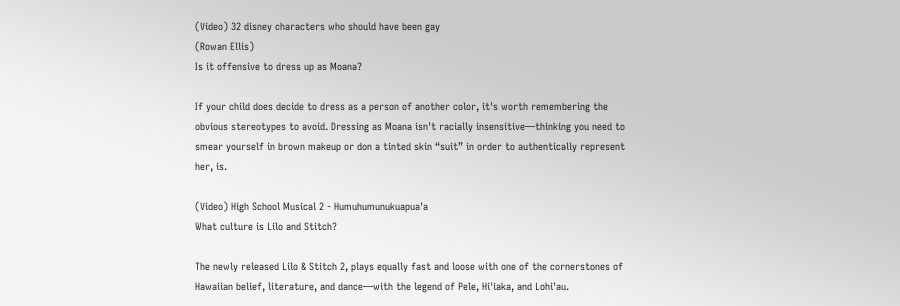(Video) 32 disney characters who should have been gay
(Rowan Ellis)
Is it offensive to dress up as Moana?

If your child does decide to dress as a person of another color, it's worth remembering the obvious stereotypes to avoid. Dressing as Moana isn't racially insensitive—thinking you need to smear yourself in brown makeup or don a tinted skin “suit” in order to authentically represent her, is.

(Video) High School Musical 2 - Humuhumunukuapua'a
What culture is Lilo and Stitch?

The newly released Lilo & Stitch 2, plays equally fast and loose with one of the cornerstones of Hawaiian belief, literature, and dance—with the legend of Pele, Hi'iaka, and Lohi'au.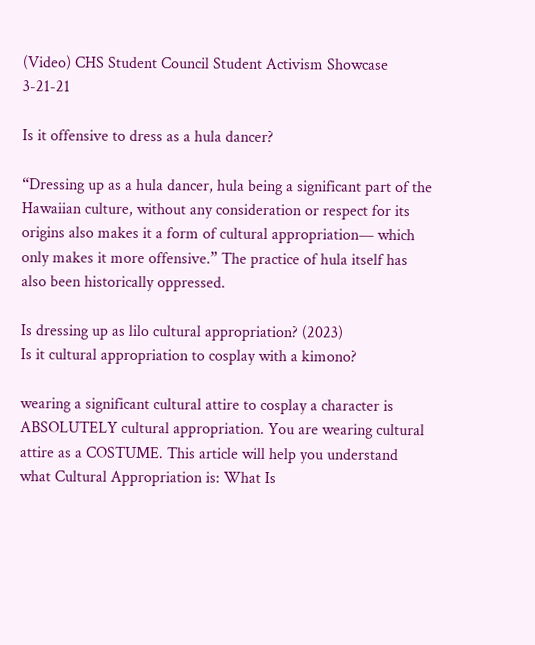(Video) CHS Student Council Student Activism Showcase 3-21-21

Is it offensive to dress as a hula dancer?

“Dressing up as a hula dancer, hula being a significant part of the Hawaiian culture, without any consideration or respect for its origins also makes it a form of cultural appropriation— which only makes it more offensive.” The practice of hula itself has also been historically oppressed.

Is dressing up as lilo cultural appropriation? (2023)
Is it cultural appropriation to cosplay with a kimono?

wearing a significant cultural attire to cosplay a character is ABSOLUTELY cultural appropriation. You are wearing cultural attire as a COSTUME. This article will help you understand what Cultural Appropriation is: What Is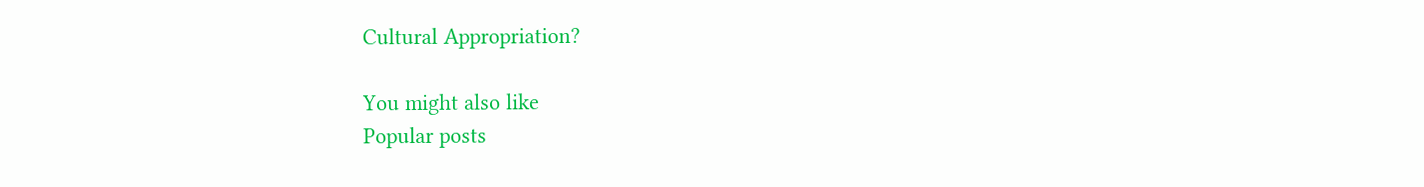Cultural Appropriation?

You might also like
Popular posts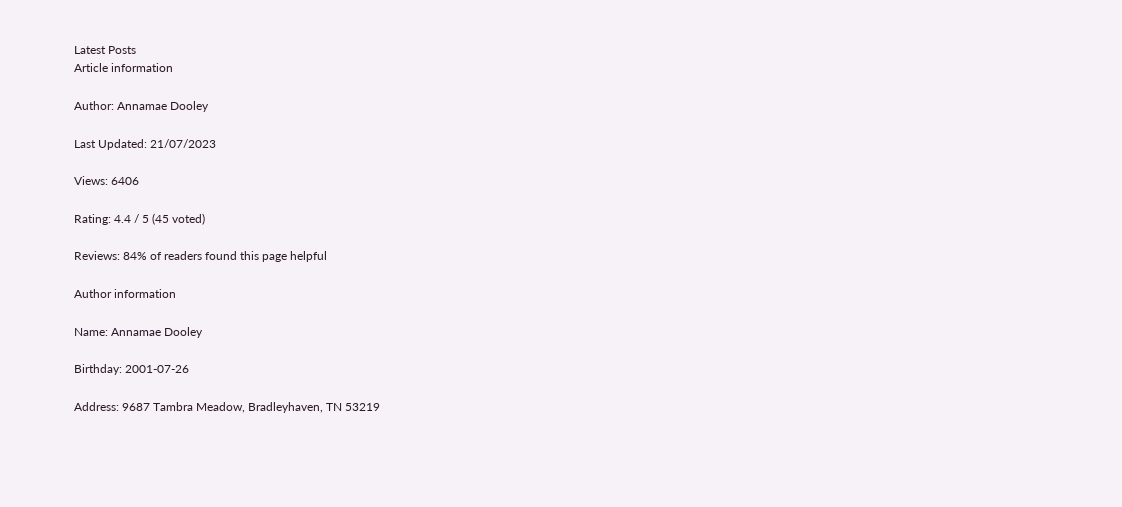Latest Posts
Article information

Author: Annamae Dooley

Last Updated: 21/07/2023

Views: 6406

Rating: 4.4 / 5 (45 voted)

Reviews: 84% of readers found this page helpful

Author information

Name: Annamae Dooley

Birthday: 2001-07-26

Address: 9687 Tambra Meadow, Bradleyhaven, TN 53219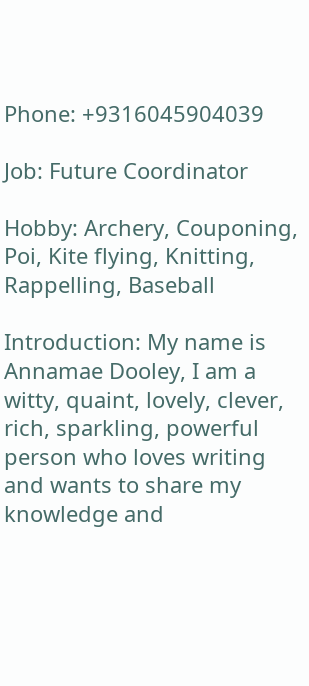Phone: +9316045904039

Job: Future Coordinator

Hobby: Archery, Couponing, Poi, Kite flying, Knitting, Rappelling, Baseball

Introduction: My name is Annamae Dooley, I am a witty, quaint, lovely, clever, rich, sparkling, powerful person who loves writing and wants to share my knowledge and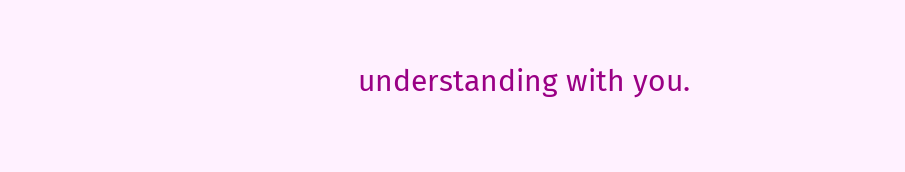understanding with you.